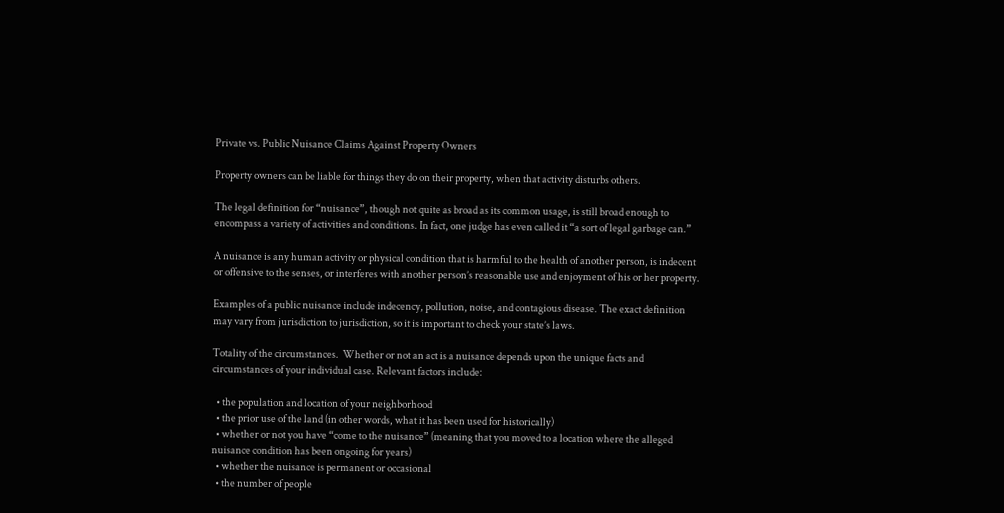Private vs. Public Nuisance Claims Against Property Owners

Property owners can be liable for things they do on their property, when that activity disturbs others.

The legal definition for “nuisance”, though not quite as broad as its common usage, is still broad enough to encompass a variety of activities and conditions. In fact, one judge has even called it “a sort of legal garbage can.”

A nuisance is any human activity or physical condition that is harmful to the health of another person, is indecent or offensive to the senses, or interferes with another person’s reasonable use and enjoyment of his or her property.

Examples of a public nuisance include indecency, pollution, noise, and contagious disease. The exact definition may vary from jurisdiction to jurisdiction, so it is important to check your state’s laws.

Totality of the circumstances.  Whether or not an act is a nuisance depends upon the unique facts and circumstances of your individual case. Relevant factors include:

  • the population and location of your neighborhood
  • the prior use of the land (in other words, what it has been used for historically)
  • whether or not you have “come to the nuisance” (meaning that you moved to a location where the alleged nuisance condition has been ongoing for years)
  • whether the nuisance is permanent or occasional
  • the number of people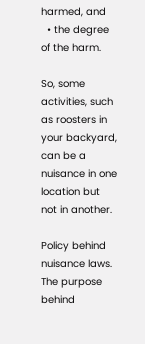harmed, and
  • the degree of the harm.

So, some activities, such as roosters in your backyard, can be a nuisance in one location but not in another.

Policy behind nuisance laws.  The purpose behind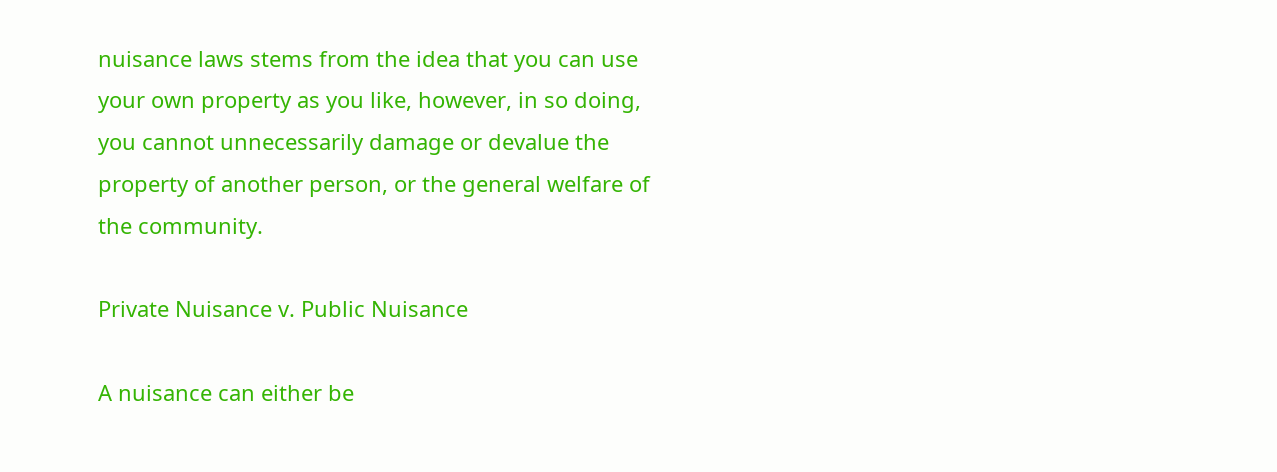nuisance laws stems from the idea that you can use your own property as you like, however, in so doing, you cannot unnecessarily damage or devalue the property of another person, or the general welfare of the community.

Private Nuisance v. Public Nuisance

A nuisance can either be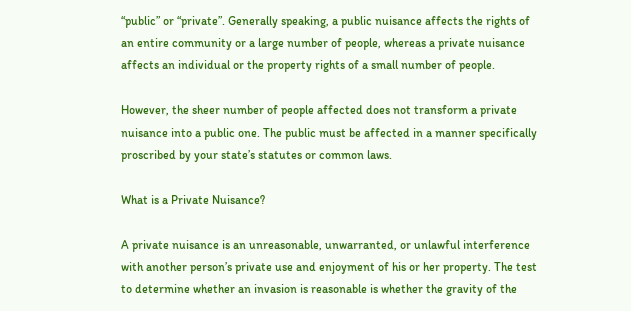“public” or “private”. Generally speaking, a public nuisance affects the rights of an entire community or a large number of people, whereas a private nuisance affects an individual or the property rights of a small number of people.

However, the sheer number of people affected does not transform a private nuisance into a public one. The public must be affected in a manner specifically proscribed by your state’s statutes or common laws.

What is a Private Nuisance?

A private nuisance is an unreasonable, unwarranted, or unlawful interference with another person’s private use and enjoyment of his or her property. The test to determine whether an invasion is reasonable is whether the gravity of the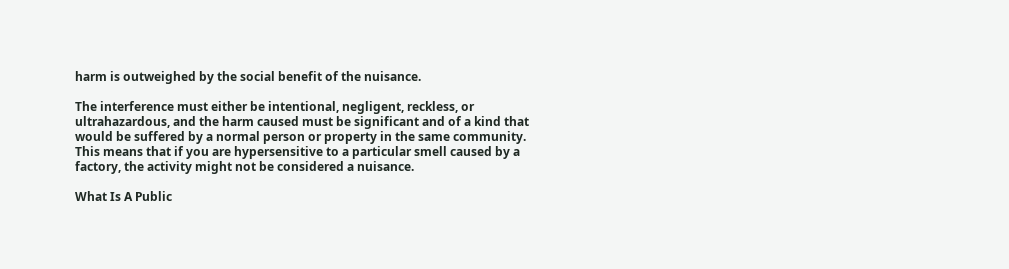harm is outweighed by the social benefit of the nuisance.

The interference must either be intentional, negligent, reckless, or ultrahazardous, and the harm caused must be significant and of a kind that would be suffered by a normal person or property in the same community. This means that if you are hypersensitive to a particular smell caused by a factory, the activity might not be considered a nuisance.

What Is A Public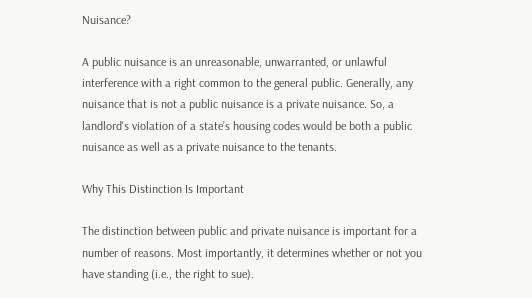Nuisance?

A public nuisance is an unreasonable, unwarranted, or unlawful interference with a right common to the general public. Generally, any nuisance that is not a public nuisance is a private nuisance. So, a landlord's violation of a state’s housing codes would be both a public nuisance as well as a private nuisance to the tenants.

Why This Distinction Is Important

The distinction between public and private nuisance is important for a number of reasons. Most importantly, it determines whether or not you have standing (i.e., the right to sue).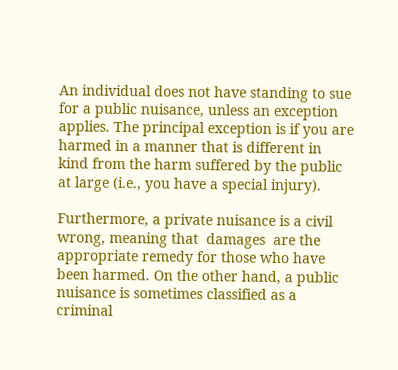An individual does not have standing to sue for a public nuisance, unless an exception applies. The principal exception is if you are harmed in a manner that is different in kind from the harm suffered by the public at large (i.e., you have a special injury).

Furthermore, a private nuisance is a civil wrong, meaning that  damages  are the appropriate remedy for those who have been harmed. On the other hand, a public nuisance is sometimes classified as a criminal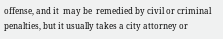offense, and it  may be  remedied by civil or criminal penalties, but it usually takes a city attorney or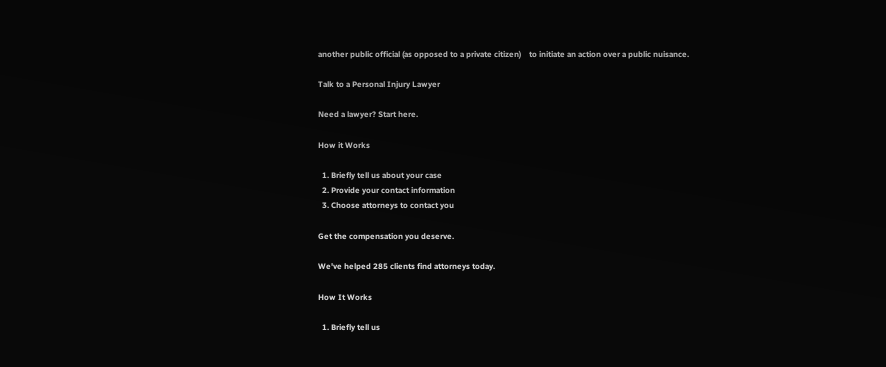another public official (as opposed to a private citizen)    to initiate an action over a public nuisance.

Talk to a Personal Injury Lawyer

Need a lawyer? Start here.

How it Works

  1. Briefly tell us about your case
  2. Provide your contact information
  3. Choose attorneys to contact you

Get the compensation you deserve.

We've helped 285 clients find attorneys today.

How It Works

  1. Briefly tell us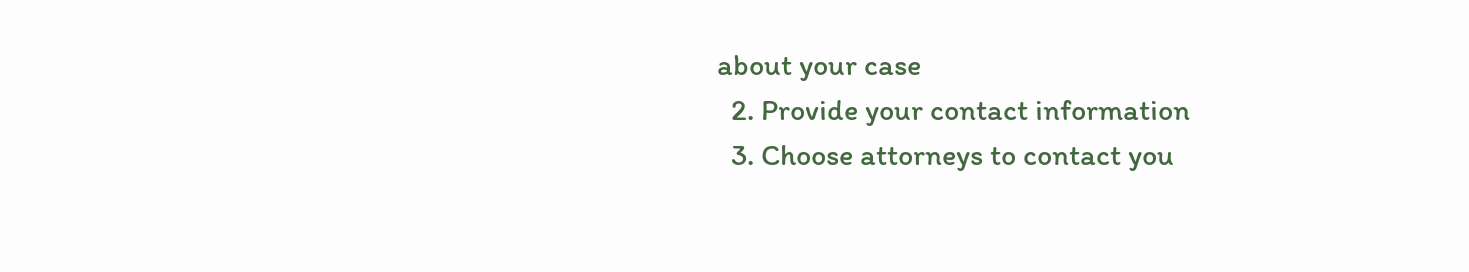about your case
  2. Provide your contact information
  3. Choose attorneys to contact you